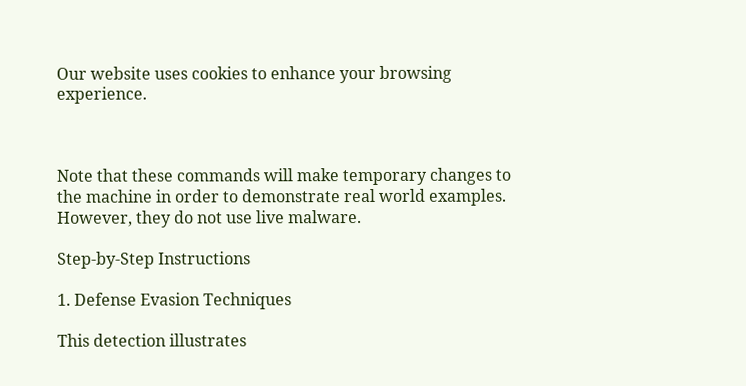Our website uses cookies to enhance your browsing experience.



Note that these commands will make temporary changes to the machine in order to demonstrate real world examples. However, they do not use live malware.

Step-by-Step Instructions

1. Defense Evasion Techniques

This detection illustrates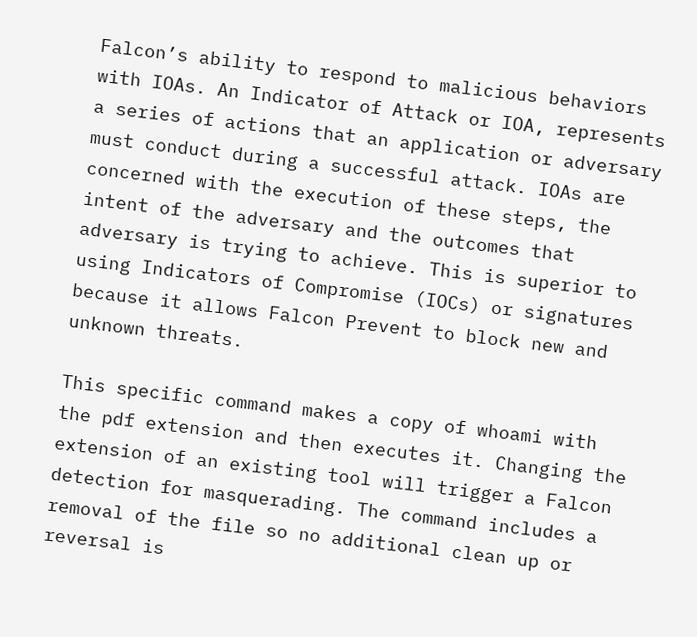Falcon’s ability to respond to malicious behaviors with IOAs. An Indicator of Attack or IOA, represents a series of actions that an application or adversary must conduct during a successful attack. IOAs are concerned with the execution of these steps, the intent of the adversary and the outcomes that adversary is trying to achieve. This is superior to using Indicators of Compromise (IOCs) or signatures because it allows Falcon Prevent to block new and unknown threats.

This specific command makes a copy of whoami with the pdf extension and then executes it. Changing the extension of an existing tool will trigger a Falcon detection for masquerading. The command includes a removal of the file so no additional clean up or reversal is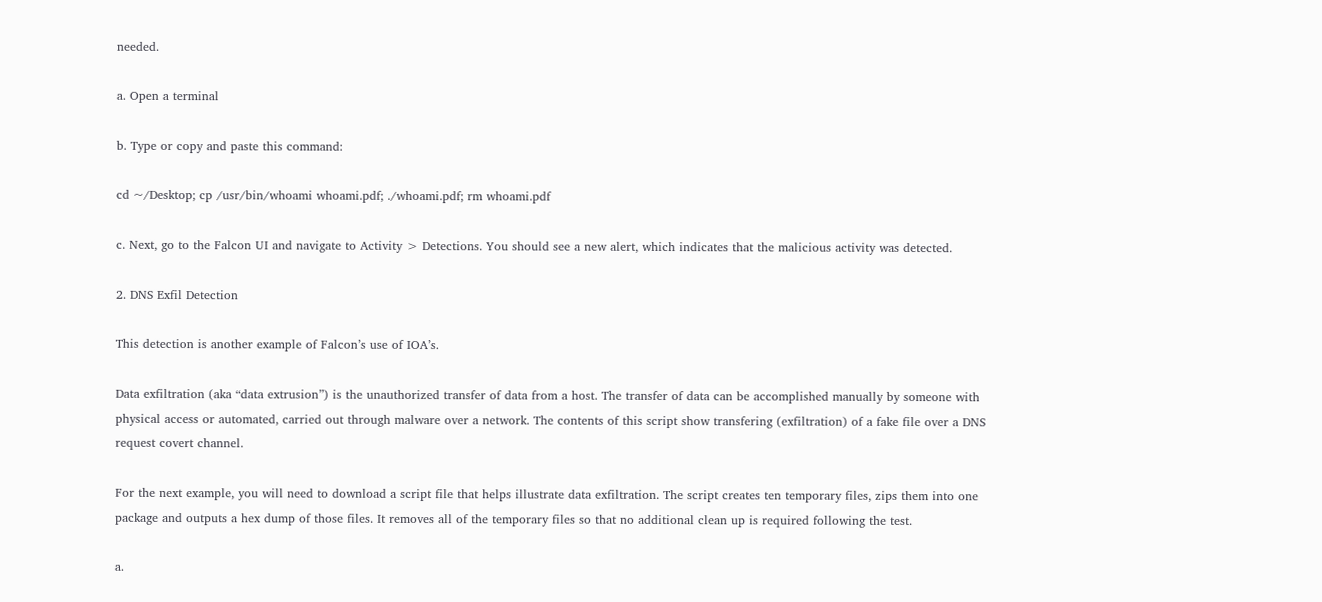needed.

a. Open a terminal

b. Type or copy and paste this command:

cd ~/Desktop; cp /usr/bin/whoami whoami.pdf; ./whoami.pdf; rm whoami.pdf

c. Next, go to the Falcon UI and navigate to Activity > Detections. You should see a new alert, which indicates that the malicious activity was detected.

2. DNS Exfil Detection

This detection is another example of Falcon’s use of IOA’s.

Data exfiltration (aka “data extrusion”) is the unauthorized transfer of data from a host. The transfer of data can be accomplished manually by someone with physical access or automated, carried out through malware over a network. The contents of this script show transfering (exfiltration) of a fake file over a DNS request covert channel.

For the next example, you will need to download a script file that helps illustrate data exfiltration. The script creates ten temporary files, zips them into one package and outputs a hex dump of those files. It removes all of the temporary files so that no additional clean up is required following the test.

a.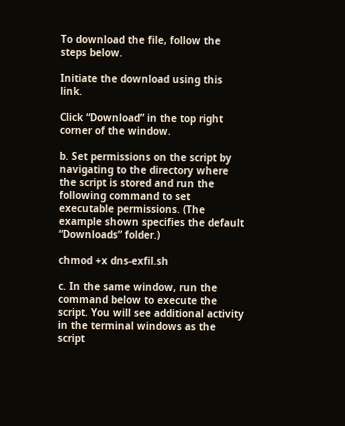To download the file, follow the steps below.

Initiate the download using this link.

Click “Download” in the top right corner of the window.

b. Set permissions on the script by navigating to the directory where the script is stored and run the following command to set executable permissions. (The example shown specifies the default “Downloads” folder.)

chmod +x dns-exfil.sh

c. In the same window, run the command below to execute the script. You will see additional activity in the terminal windows as the script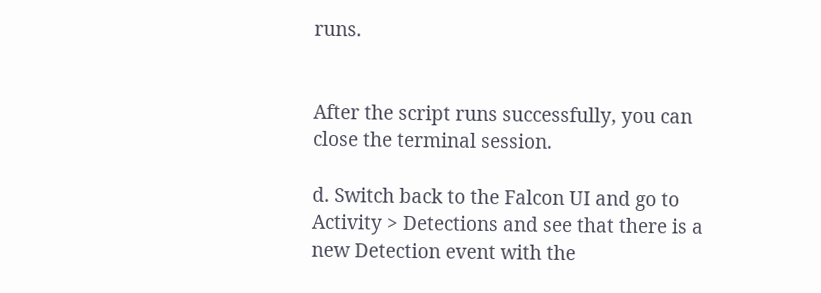runs.


After the script runs successfully, you can close the terminal session.

d. Switch back to the Falcon UI and go to Activity > Detections and see that there is a new Detection event with the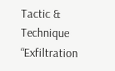Tactic & Technique “Exfiltration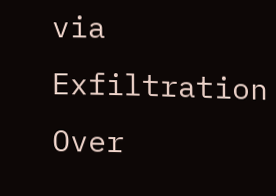via Exfiltration Over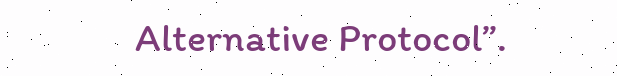Alternative Protocol”.